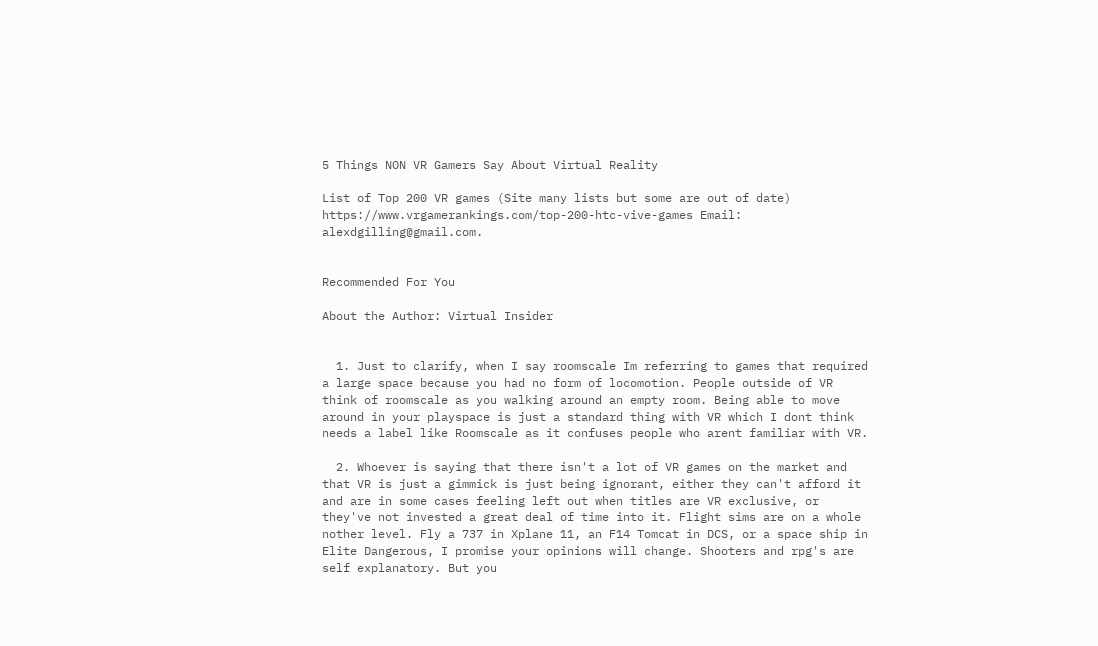5 Things NON VR Gamers Say About Virtual Reality

List of Top 200 VR games (Site many lists but some are out of date) https://www.vrgamerankings.com/top-200-htc-vive-games Email: alexdgilling@gmail.com.


Recommended For You

About the Author: Virtual Insider


  1. Just to clarify, when I say roomscale Im referring to games that required a large space because you had no form of locomotion. People outside of VR think of roomscale as you walking around an empty room. Being able to move around in your playspace is just a standard thing with VR which I dont think needs a label like Roomscale as it confuses people who arent familiar with VR.

  2. Whoever is saying that there isn't a lot of VR games on the market and that VR is just a gimmick is just being ignorant, either they can't afford it and are in some cases feeling left out when titles are VR exclusive, or they've not invested a great deal of time into it. Flight sims are on a whole nother level. Fly a 737 in Xplane 11, an F14 Tomcat in DCS, or a space ship in Elite Dangerous, I promise your opinions will change. Shooters and rpg's are self explanatory. But you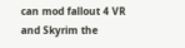can mod fallout 4 VR and Skyrim the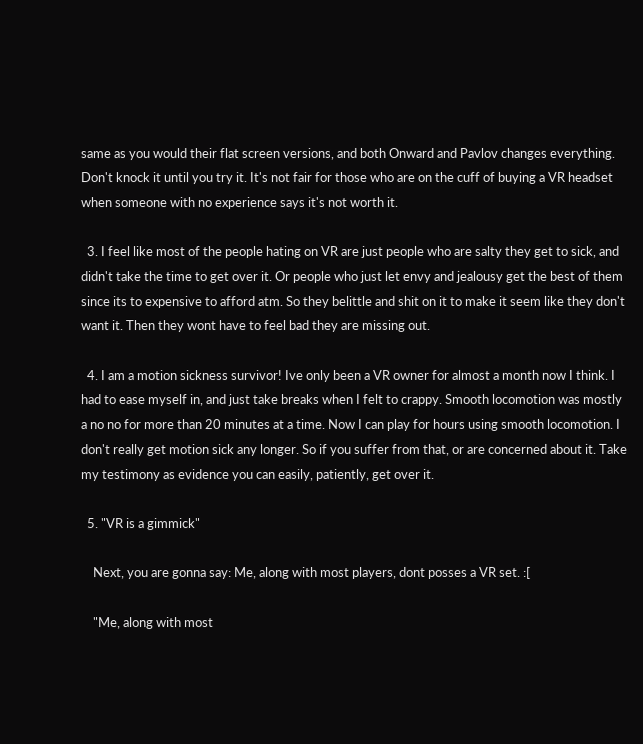same as you would their flat screen versions, and both Onward and Pavlov changes everything. Don't knock it until you try it. It's not fair for those who are on the cuff of buying a VR headset when someone with no experience says it's not worth it.

  3. I feel like most of the people hating on VR are just people who are salty they get to sick, and didn't take the time to get over it. Or people who just let envy and jealousy get the best of them since its to expensive to afford atm. So they belittle and shit on it to make it seem like they don't want it. Then they wont have to feel bad they are missing out.

  4. I am a motion sickness survivor! Ive only been a VR owner for almost a month now I think. I had to ease myself in, and just take breaks when I felt to crappy. Smooth locomotion was mostly a no no for more than 20 minutes at a time. Now I can play for hours using smooth locomotion. I don't really get motion sick any longer. So if you suffer from that, or are concerned about it. Take my testimony as evidence you can easily, patiently, get over it.

  5. "VR is a gimmick"

    Next, you are gonna say: Me, along with most players, dont posses a VR set. :[

    "Me, along with most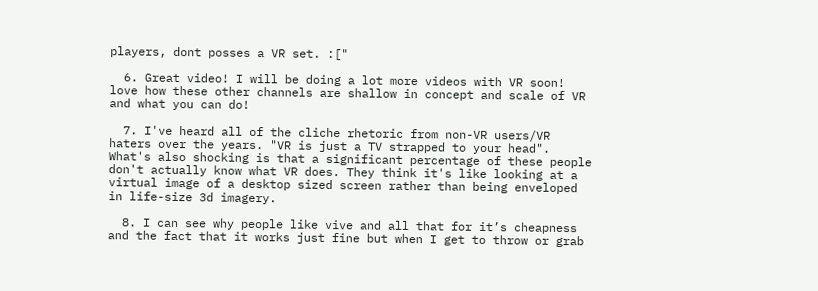players, dont posses a VR set. :["

  6. Great video! I will be doing a lot more videos with VR soon! love how these other channels are shallow in concept and scale of VR and what you can do!

  7. I've heard all of the cliche rhetoric from non-VR users/VR haters over the years. "VR is just a TV strapped to your head". What's also shocking is that a significant percentage of these people don't actually know what VR does. They think it's like looking at a virtual image of a desktop sized screen rather than being enveloped in life-size 3d imagery.

  8. I can see why people like vive and all that for it’s cheapness and the fact that it works just fine but when I get to throw or grab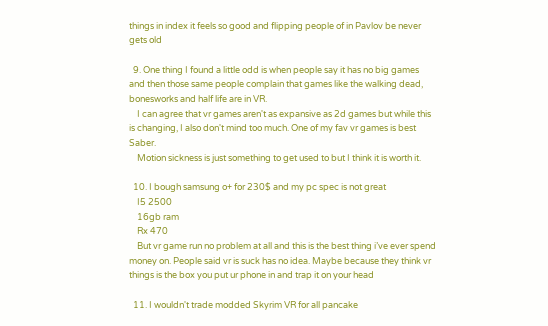things in index it feels so good and flipping people of in Pavlov be never gets old

  9. One thing I found a little odd is when people say it has no big games and then those same people complain that games like the walking dead, bonesworks and half life are in VR.
    I can agree that vr games aren't as expansive as 2d games but while this is changing, I also don't mind too much. One of my fav vr games is best Saber.
    Motion sickness is just something to get used to but I think it is worth it.

  10. I bough samsung o+ for 230$ and my pc spec is not great
    I5 2500
    16gb ram
    Rx 470
    But vr game run no problem at all and this is the best thing i’ve ever spend money on. People said vr is suck has no idea. Maybe because they think vr things is the box you put ur phone in and trap it on your head

  11. I wouldn't trade modded Skyrim VR for all pancake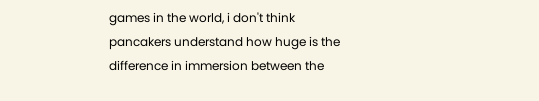games in the world, i don't think pancakers understand how huge is the difference in immersion between the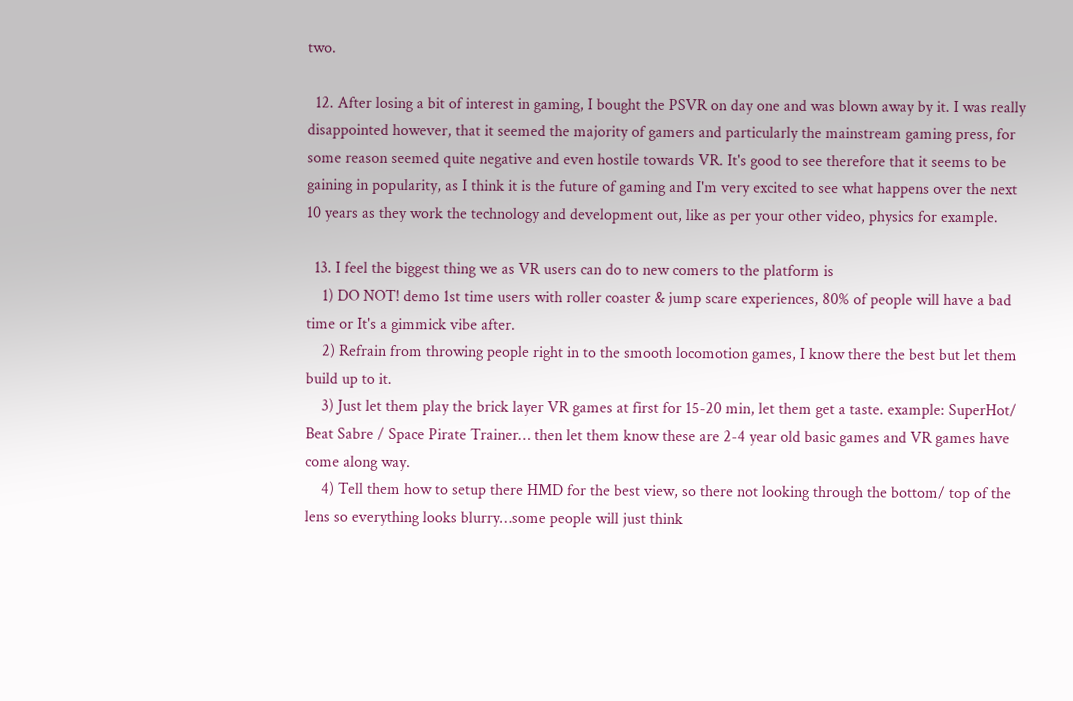two.

  12. After losing a bit of interest in gaming, I bought the PSVR on day one and was blown away by it. I was really disappointed however, that it seemed the majority of gamers and particularly the mainstream gaming press, for some reason seemed quite negative and even hostile towards VR. It's good to see therefore that it seems to be gaining in popularity, as I think it is the future of gaming and I'm very excited to see what happens over the next 10 years as they work the technology and development out, like as per your other video, physics for example.

  13. I feel the biggest thing we as VR users can do to new comers to the platform is
    1) DO NOT! demo 1st time users with roller coaster & jump scare experiences, 80% of people will have a bad time or It's a gimmick vibe after.
    2) Refrain from throwing people right in to the smooth locomotion games, I know there the best but let them build up to it.
    3) Just let them play the brick layer VR games at first for 15-20 min, let them get a taste. example: SuperHot/ Beat Sabre / Space Pirate Trainer… then let them know these are 2-4 year old basic games and VR games have come along way.
    4) Tell them how to setup there HMD for the best view, so there not looking through the bottom/ top of the lens so everything looks blurry…some people will just think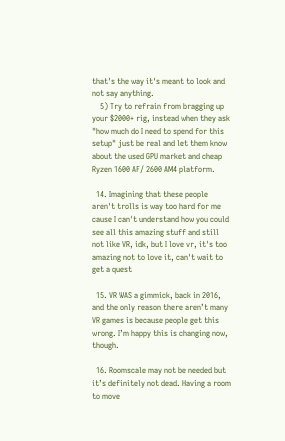that's the way it's meant to look and not say anything.
    5) Try to refrain from bragging up your $2000+ rig, instead when they ask "how much do I need to spend for this setup" just be real and let them know about the used GPU market and cheap Ryzen 1600 AF/ 2600 AM4 platform.

  14. Imagining that these people aren't trolls is way too hard for me cause I can't understand how you could see all this amazing stuff and still not like VR, idk, but I love vr, it's too amazing not to love it, can't wait to get a quest

  15. VR WAS a gimmick, back in 2016, and the only reason there aren’t many VR games is because people get this wrong. I’m happy this is changing now, though.

  16. Roomscale may not be needed but it’s definitely not dead. Having a room to move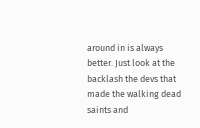around in is always better. Just look at the backlash the devs that made the walking dead saints and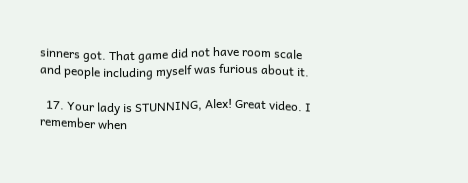sinners got. That game did not have room scale and people including myself was furious about it.

  17. Your lady is STUNNING, Alex! Great video. I remember when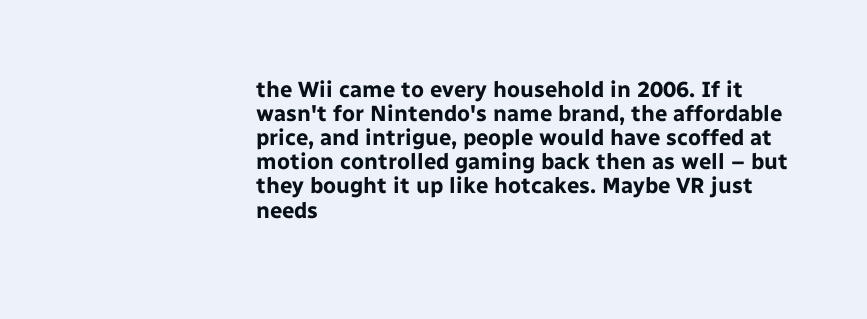the Wii came to every household in 2006. If it wasn't for Nintendo's name brand, the affordable price, and intrigue, people would have scoffed at motion controlled gaming back then as well – but they bought it up like hotcakes. Maybe VR just needs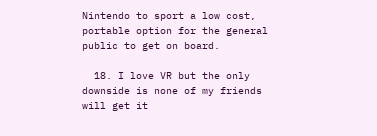Nintendo to sport a low cost, portable option for the general public to get on board.

  18. I love VR but the only downside is none of my friends will get it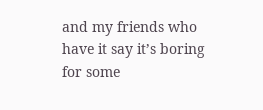and my friends who have it say it’s boring for some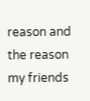reason and the reason my friends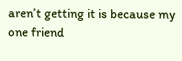aren’t getting it is because my one friend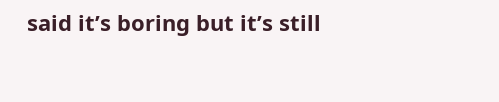said it’s boring but it’s still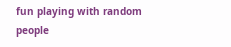fun playing with random people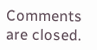Comments are closed.